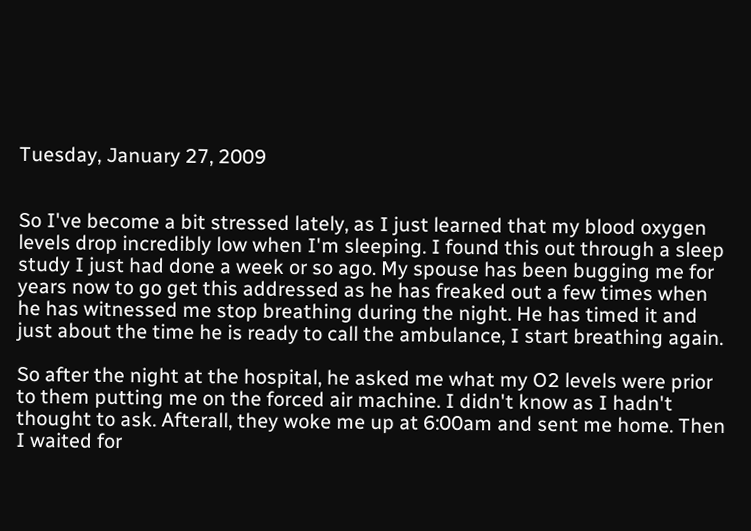Tuesday, January 27, 2009


So I've become a bit stressed lately, as I just learned that my blood oxygen levels drop incredibly low when I'm sleeping. I found this out through a sleep study I just had done a week or so ago. My spouse has been bugging me for years now to go get this addressed as he has freaked out a few times when he has witnessed me stop breathing during the night. He has timed it and just about the time he is ready to call the ambulance, I start breathing again.

So after the night at the hospital, he asked me what my O2 levels were prior to them putting me on the forced air machine. I didn't know as I hadn't thought to ask. Afterall, they woke me up at 6:00am and sent me home. Then I waited for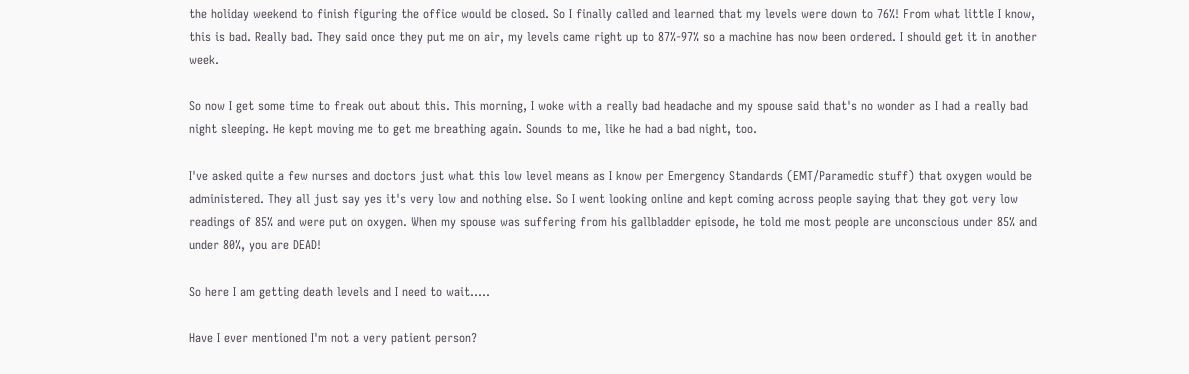the holiday weekend to finish figuring the office would be closed. So I finally called and learned that my levels were down to 76%! From what little I know, this is bad. Really bad. They said once they put me on air, my levels came right up to 87%-97% so a machine has now been ordered. I should get it in another week.

So now I get some time to freak out about this. This morning, I woke with a really bad headache and my spouse said that's no wonder as I had a really bad night sleeping. He kept moving me to get me breathing again. Sounds to me, like he had a bad night, too.

I've asked quite a few nurses and doctors just what this low level means as I know per Emergency Standards (EMT/Paramedic stuff) that oxygen would be administered. They all just say yes it's very low and nothing else. So I went looking online and kept coming across people saying that they got very low readings of 85% and were put on oxygen. When my spouse was suffering from his gallbladder episode, he told me most people are unconscious under 85% and under 80%, you are DEAD!

So here I am getting death levels and I need to wait.....

Have I ever mentioned I'm not a very patient person?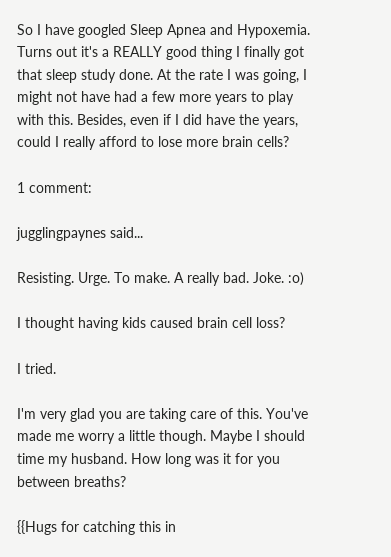So I have googled Sleep Apnea and Hypoxemia. Turns out it's a REALLY good thing I finally got that sleep study done. At the rate I was going, I might not have had a few more years to play with this. Besides, even if I did have the years, could I really afford to lose more brain cells?

1 comment:

jugglingpaynes said...

Resisting. Urge. To make. A really bad. Joke. :o)

I thought having kids caused brain cell loss?

I tried.

I'm very glad you are taking care of this. You've made me worry a little though. Maybe I should time my husband. How long was it for you between breaths?

{{Hugs for catching this in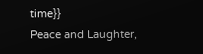time}}
Peace and Laughter,